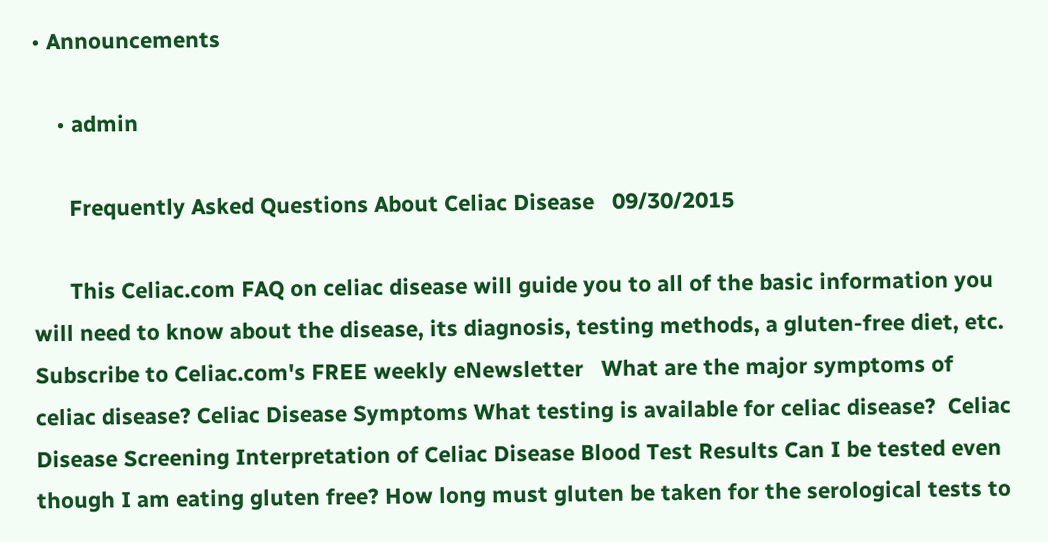• Announcements

    • admin

      Frequently Asked Questions About Celiac Disease   09/30/2015

      This Celiac.com FAQ on celiac disease will guide you to all of the basic information you will need to know about the disease, its diagnosis, testing methods, a gluten-free diet, etc.   Subscribe to Celiac.com's FREE weekly eNewsletter   What are the major symptoms of celiac disease? Celiac Disease Symptoms What testing is available for celiac disease?  Celiac Disease Screening Interpretation of Celiac Disease Blood Test Results Can I be tested even though I am eating gluten free? How long must gluten be taken for the serological tests to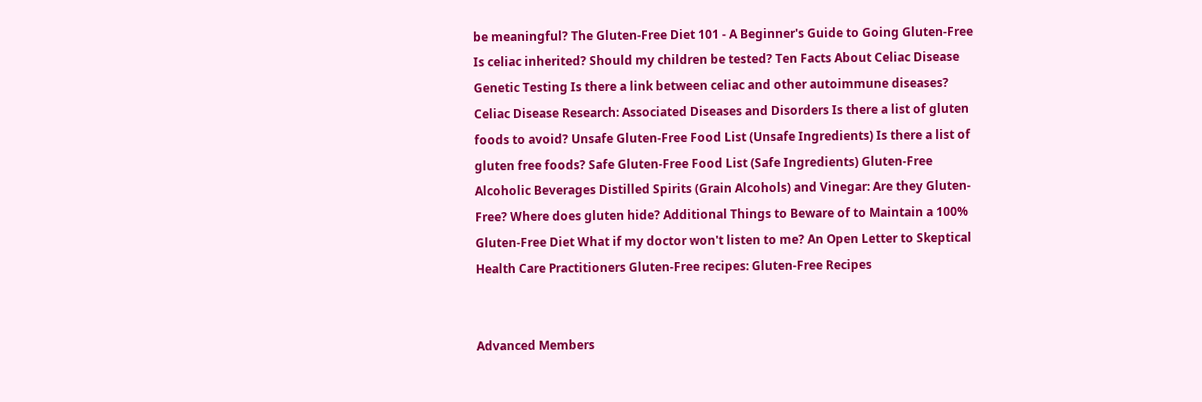be meaningful? The Gluten-Free Diet 101 - A Beginner's Guide to Going Gluten-Free Is celiac inherited? Should my children be tested? Ten Facts About Celiac Disease Genetic Testing Is there a link between celiac and other autoimmune diseases? Celiac Disease Research: Associated Diseases and Disorders Is there a list of gluten foods to avoid? Unsafe Gluten-Free Food List (Unsafe Ingredients) Is there a list of gluten free foods? Safe Gluten-Free Food List (Safe Ingredients) Gluten-Free Alcoholic Beverages Distilled Spirits (Grain Alcohols) and Vinegar: Are they Gluten-Free? Where does gluten hide? Additional Things to Beware of to Maintain a 100% Gluten-Free Diet What if my doctor won't listen to me? An Open Letter to Skeptical Health Care Practitioners Gluten-Free recipes: Gluten-Free Recipes


Advanced Members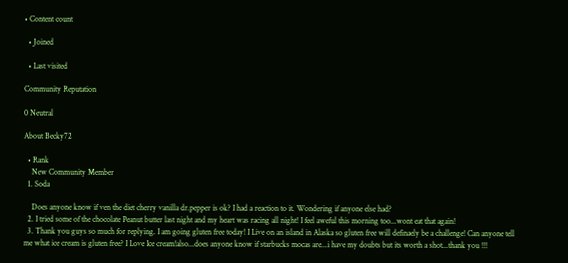• Content count

  • Joined

  • Last visited

Community Reputation

0 Neutral

About Becky72

  • Rank
    New Community Member
  1. Soda

    Does anyone know if ven the diet cherry vanilla dr.pepper is ok? I had a reaction to it. Wondering if anyone else had?
  2. I tried some of the chocolate Peanut butter last night and my heart was racing all night! I feel aweful this morning too...wont eat that again!
  3. Thank you guys so much for replying. I am going gluten free today! I Live on an island in Alaska so gluten free will definaely be a challenge! Can anyone tell me what ice cream is gluten free? I Love Ice cream!also...does anyone know if starbucks mocas are...i have my doubts but its worth a shot...thank you !!!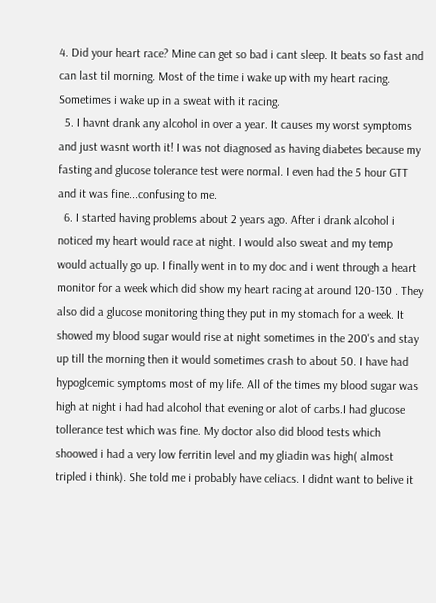4. Did your heart race? Mine can get so bad i cant sleep. It beats so fast and can last til morning. Most of the time i wake up with my heart racing. Sometimes i wake up in a sweat with it racing.
  5. I havnt drank any alcohol in over a year. It causes my worst symptoms and just wasnt worth it! I was not diagnosed as having diabetes because my fasting and glucose tolerance test were normal. I even had the 5 hour GTT and it was fine...confusing to me.
  6. I started having problems about 2 years ago. After i drank alcohol i noticed my heart would race at night. I would also sweat and my temp would actually go up. I finally went in to my doc and i went through a heart monitor for a week which did show my heart racing at around 120-130 . They also did a glucose monitoring thing they put in my stomach for a week. It showed my blood sugar would rise at night sometimes in the 200's and stay up till the morning then it would sometimes crash to about 50. I have had hypoglcemic symptoms most of my life. All of the times my blood sugar was high at night i had had alcohol that evening or alot of carbs.I had glucose tollerance test which was fine. My doctor also did blood tests which shoowed i had a very low ferritin level and my gliadin was high( almost tripled i think). She told me i probably have celiacs. I didnt want to belive it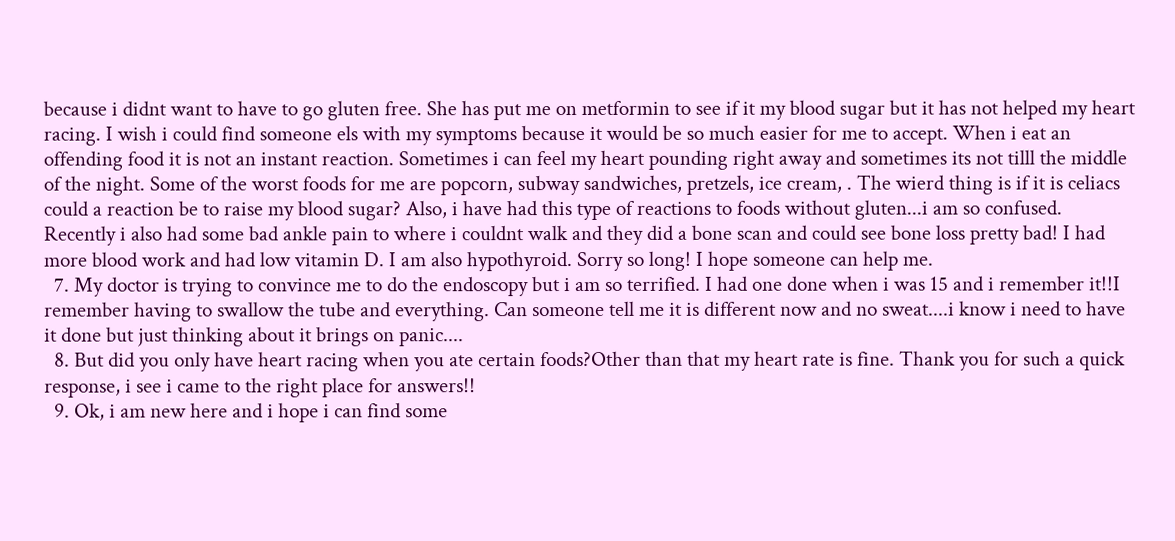because i didnt want to have to go gluten free. She has put me on metformin to see if it my blood sugar but it has not helped my heart racing. I wish i could find someone els with my symptoms because it would be so much easier for me to accept. When i eat an offending food it is not an instant reaction. Sometimes i can feel my heart pounding right away and sometimes its not tilll the middle of the night. Some of the worst foods for me are popcorn, subway sandwiches, pretzels, ice cream, . The wierd thing is if it is celiacs could a reaction be to raise my blood sugar? Also, i have had this type of reactions to foods without gluten...i am so confused. Recently i also had some bad ankle pain to where i couldnt walk and they did a bone scan and could see bone loss pretty bad! I had more blood work and had low vitamin D. I am also hypothyroid. Sorry so long! I hope someone can help me.
  7. My doctor is trying to convince me to do the endoscopy but i am so terrified. I had one done when i was 15 and i remember it!!I remember having to swallow the tube and everything. Can someone tell me it is different now and no sweat....i know i need to have it done but just thinking about it brings on panic....
  8. But did you only have heart racing when you ate certain foods?Other than that my heart rate is fine. Thank you for such a quick response, i see i came to the right place for answers!!
  9. Ok, i am new here and i hope i can find some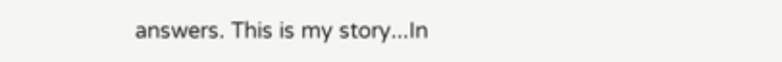answers. This is my story...In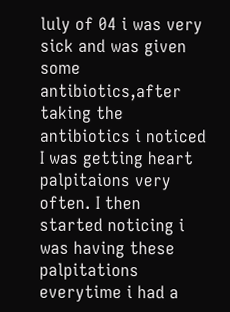luly of 04 i was very sick and was given some antibiotics,after taking the antibiotics i noticed I was getting heart palpitaions very often. I then started noticing i was having these palpitations everytime i had a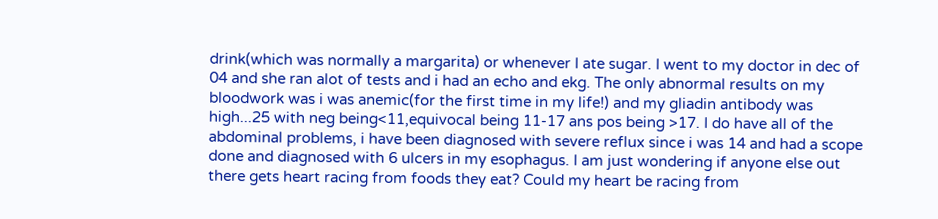drink(which was normally a margarita) or whenever I ate sugar. I went to my doctor in dec of 04 and she ran alot of tests and i had an echo and ekg. The only abnormal results on my bloodwork was i was anemic(for the first time in my life!) and my gliadin antibody was high...25 with neg being<11,equivocal being 11-17 ans pos being >17. I do have all of the abdominal problems, i have been diagnosed with severe reflux since i was 14 and had a scope done and diagnosed with 6 ulcers in my esophagus. I am just wondering if anyone else out there gets heart racing from foods they eat? Could my heart be racing from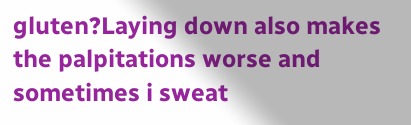gluten?Laying down also makes the palpitations worse and sometimes i sweat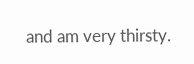and am very thirsty.